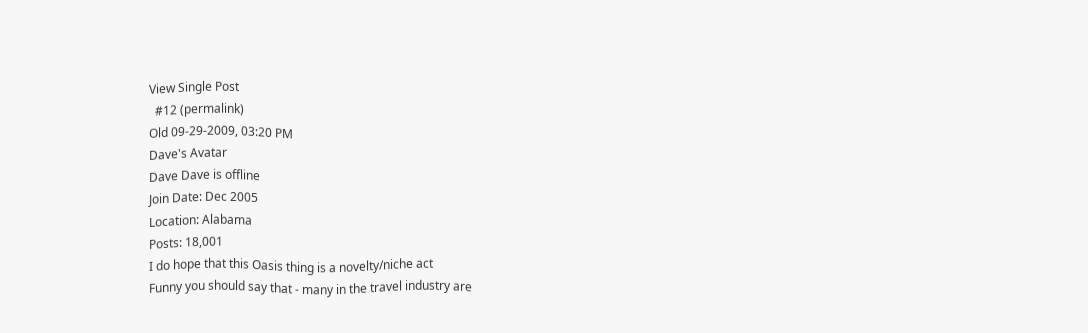View Single Post
  #12 (permalink)
Old 09-29-2009, 03:20 PM
Dave's Avatar
Dave Dave is offline
Join Date: Dec 2005
Location: Alabama
Posts: 18,001
I do hope that this Oasis thing is a novelty/niche act
Funny you should say that - many in the travel industry are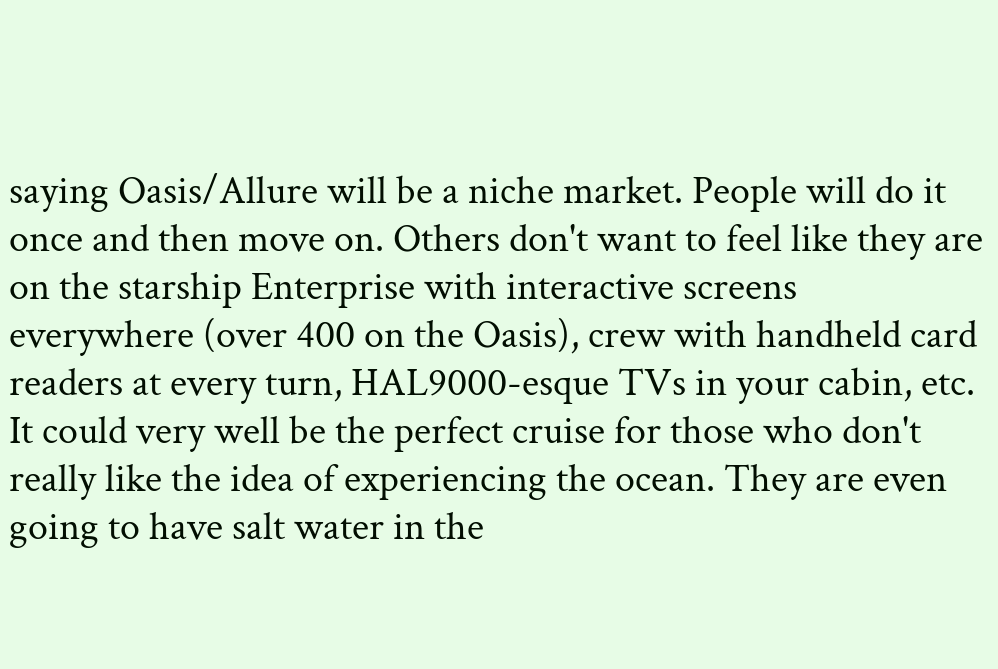saying Oasis/Allure will be a niche market. People will do it once and then move on. Others don't want to feel like they are on the starship Enterprise with interactive screens everywhere (over 400 on the Oasis), crew with handheld card readers at every turn, HAL9000-esque TVs in your cabin, etc. It could very well be the perfect cruise for those who don't really like the idea of experiencing the ocean. They are even going to have salt water in the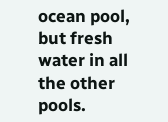ocean pool, but fresh water in all the other pools.